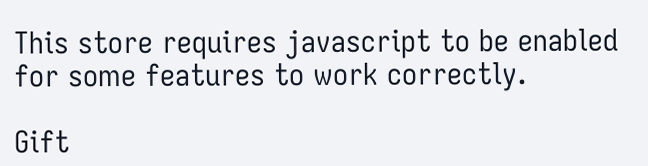This store requires javascript to be enabled for some features to work correctly.

Gift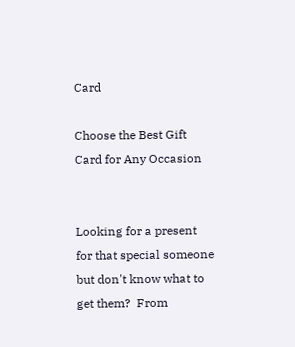Card

Choose the Best Gift Card for Any Occasion


Looking for a present for that special someone but don't know what to get them?  From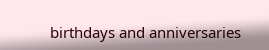birthdays and anniversaries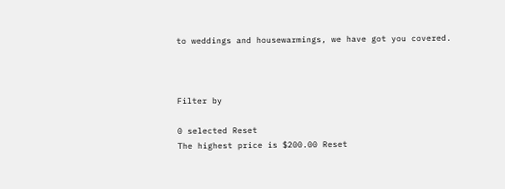to weddings and housewarmings, we have got you covered.



Filter by

0 selected Reset
The highest price is $200.00 Reset